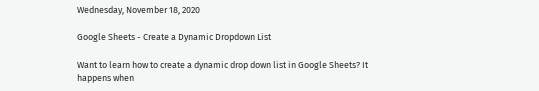Wednesday, November 18, 2020

Google Sheets - Create a Dynamic Dropdown List

Want to learn how to create a dynamic drop down list in Google Sheets? It happens when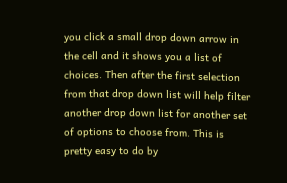you click a small drop down arrow in the cell and it shows you a list of choices. Then after the first selection from that drop down list will help filter another drop down list for another set of options to choose from. This is pretty easy to do by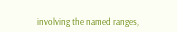involving the named ranges,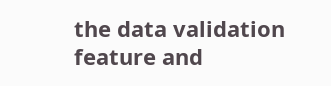the data validation feature and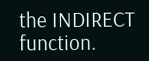the INDIRECT function.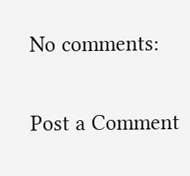No comments:

Post a Comment